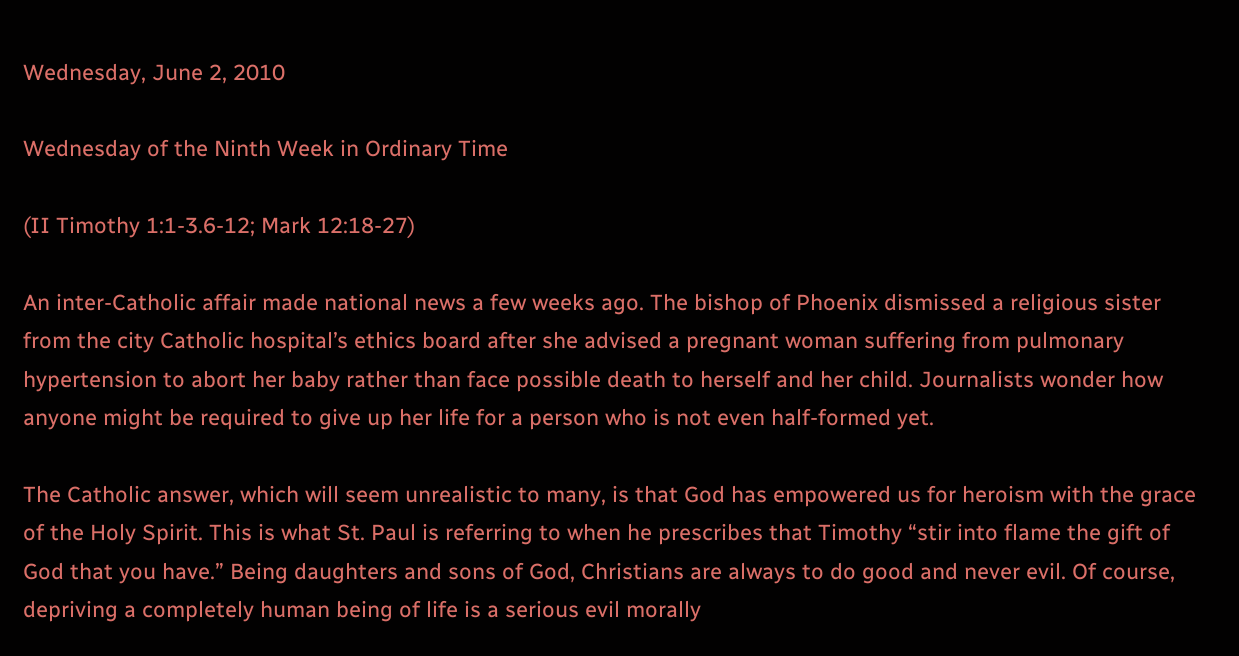Wednesday, June 2, 2010

Wednesday of the Ninth Week in Ordinary Time

(II Timothy 1:1-3.6-12; Mark 12:18-27)

An inter-Catholic affair made national news a few weeks ago. The bishop of Phoenix dismissed a religious sister from the city Catholic hospital’s ethics board after she advised a pregnant woman suffering from pulmonary hypertension to abort her baby rather than face possible death to herself and her child. Journalists wonder how anyone might be required to give up her life for a person who is not even half-formed yet.

The Catholic answer, which will seem unrealistic to many, is that God has empowered us for heroism with the grace of the Holy Spirit. This is what St. Paul is referring to when he prescribes that Timothy “stir into flame the gift of God that you have.” Being daughters and sons of God, Christians are always to do good and never evil. Of course, depriving a completely human being of life is a serious evil morally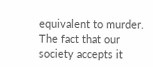equivalent to murder. The fact that our society accepts it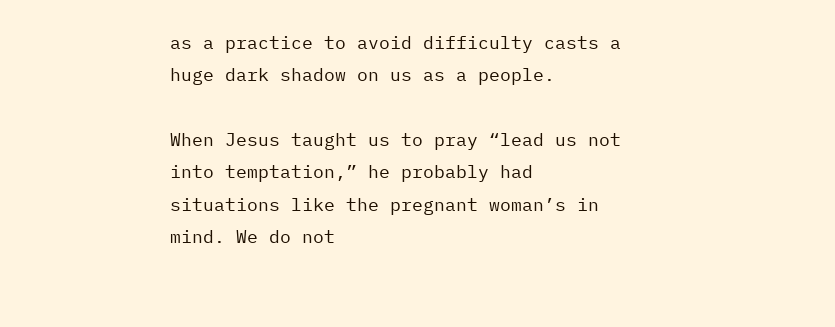as a practice to avoid difficulty casts a huge dark shadow on us as a people.

When Jesus taught us to pray “lead us not into temptation,” he probably had situations like the pregnant woman’s in mind. We do not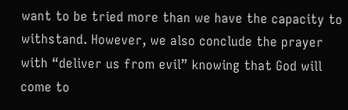want to be tried more than we have the capacity to withstand. However, we also conclude the prayer with “deliver us from evil” knowing that God will come to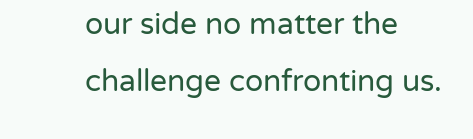our side no matter the challenge confronting us.